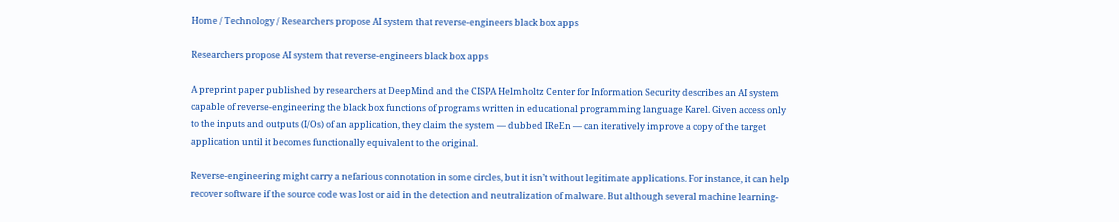Home / Technology / Researchers propose AI system that reverse-engineers black box apps

Researchers propose AI system that reverse-engineers black box apps

A preprint paper published by researchers at DeepMind and the CISPA Helmholtz Center for Information Security describes an AI system capable of reverse-engineering the black box functions of programs written in educational programming language Karel. Given access only to the inputs and outputs (I/Os) of an application, they claim the system — dubbed IReEn — can iteratively improve a copy of the target application until it becomes functionally equivalent to the original.

Reverse-engineering might carry a nefarious connotation in some circles, but it isn’t without legitimate applications. For instance, it can help recover software if the source code was lost or aid in the detection and neutralization of malware. But although several machine learning-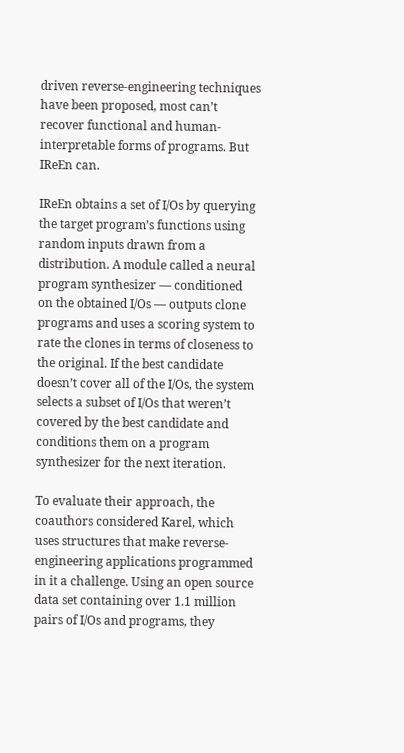driven reverse-engineering techniques have been proposed, most can’t recover functional and human-interpretable forms of programs. But IReEn can.

IReEn obtains a set of I/Os by querying the target program’s functions using random inputs drawn from a distribution. A module called a neural program synthesizer — conditioned on the obtained I/Os — outputs clone programs and uses a scoring system to rate the clones in terms of closeness to the original. If the best candidate doesn’t cover all of the I/Os, the system selects a subset of I/Os that weren’t covered by the best candidate and conditions them on a program synthesizer for the next iteration.

To evaluate their approach, the coauthors considered Karel, which uses structures that make reverse-engineering applications programmed in it a challenge. Using an open source data set containing over 1.1 million pairs of I/Os and programs, they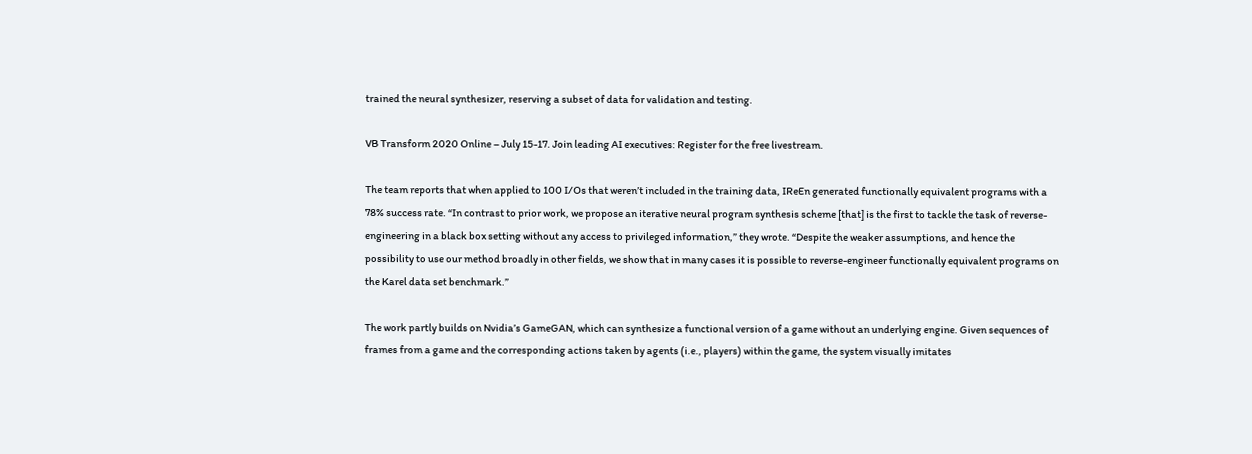trained the neural synthesizer, reserving a subset of data for validation and testing.

VB Transform 2020 Online – July 15-17. Join leading AI executives: Register for the free livestream.

The team reports that when applied to 100 I/Os that weren’t included in the training data, IReEn generated functionally equivalent programs with a 78% success rate. “In contrast to prior work, we propose an iterative neural program synthesis scheme [that] is the first to tackle the task of reverse-engineering in a black box setting without any access to privileged information,” they wrote. “Despite the weaker assumptions, and hence the possibility to use our method broadly in other fields, we show that in many cases it is possible to reverse-engineer functionally equivalent programs on the Karel data set benchmark.”

The work partly builds on Nvidia’s GameGAN, which can synthesize a functional version of a game without an underlying engine. Given sequences of frames from a game and the corresponding actions taken by agents (i.e., players) within the game, the system visually imitates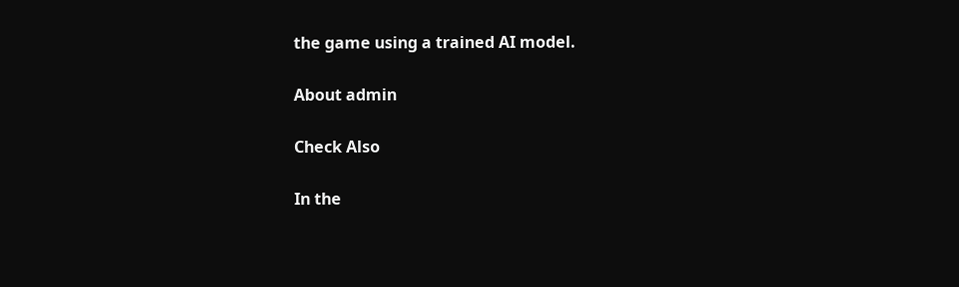the game using a trained AI model.

About admin

Check Also

In the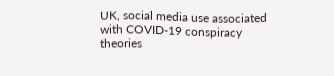UK, social media use associated with COVID-19 conspiracy theories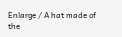Enlarge / A hat made of the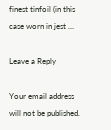finest tinfoil (in this case worn in jest …

Leave a Reply

Your email address will not be published.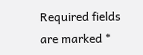Required fields are marked *